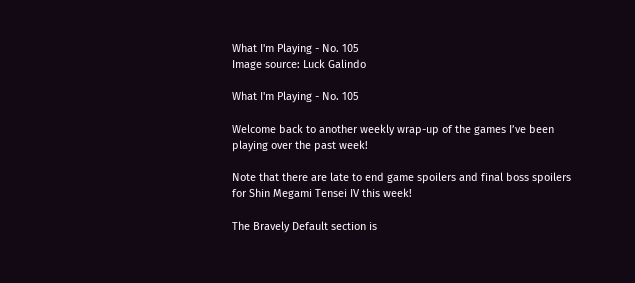What I'm Playing - No. 105
Image source: Luck Galindo

What I'm Playing - No. 105

Welcome back to another weekly wrap-up of the games I’ve been playing over the past week!

Note that there are late to end game spoilers and final boss spoilers for Shin Megami Tensei IV this week!

The Bravely Default section is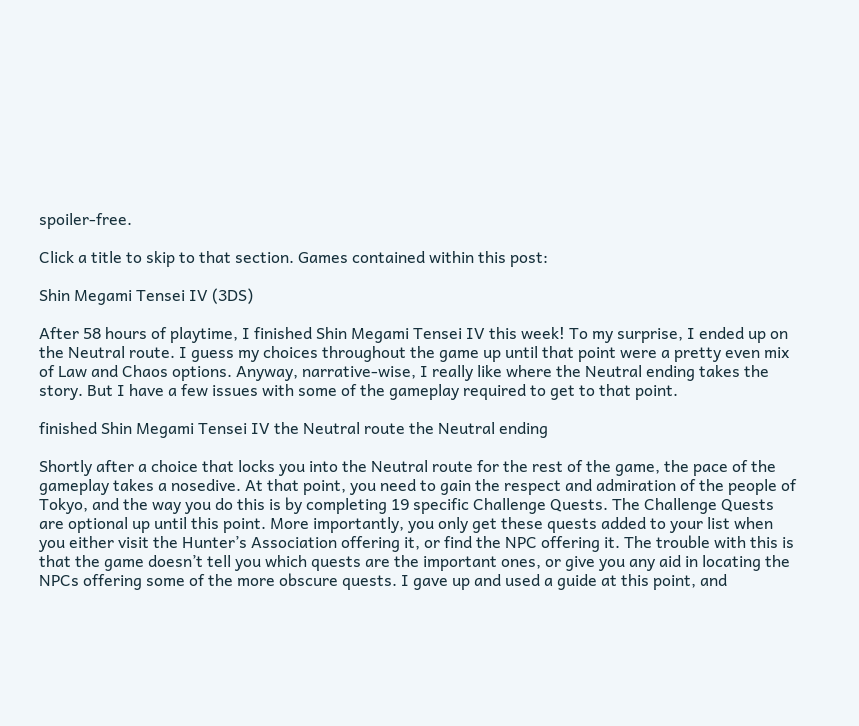spoiler-free.

Click a title to skip to that section. Games contained within this post:

Shin Megami Tensei IV (3DS)

After 58 hours of playtime, I finished Shin Megami Tensei IV this week! To my surprise, I ended up on the Neutral route. I guess my choices throughout the game up until that point were a pretty even mix of Law and Chaos options. Anyway, narrative-wise, I really like where the Neutral ending takes the story. But I have a few issues with some of the gameplay required to get to that point.

finished Shin Megami Tensei IV the Neutral route the Neutral ending

Shortly after a choice that locks you into the Neutral route for the rest of the game, the pace of the gameplay takes a nosedive. At that point, you need to gain the respect and admiration of the people of Tokyo, and the way you do this is by completing 19 specific Challenge Quests. The Challenge Quests are optional up until this point. More importantly, you only get these quests added to your list when you either visit the Hunter’s Association offering it, or find the NPC offering it. The trouble with this is that the game doesn’t tell you which quests are the important ones, or give you any aid in locating the NPCs offering some of the more obscure quests. I gave up and used a guide at this point, and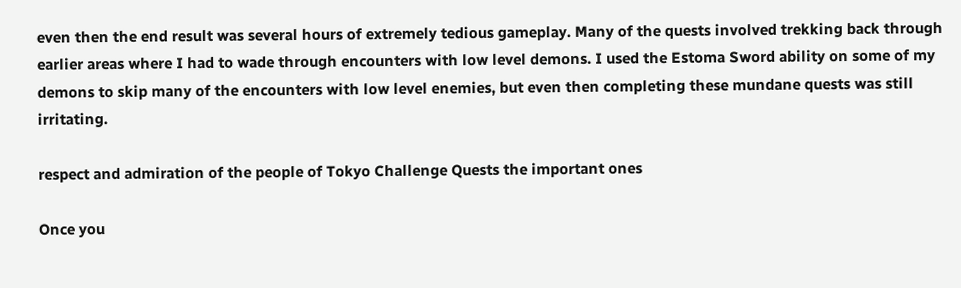even then the end result was several hours of extremely tedious gameplay. Many of the quests involved trekking back through earlier areas where I had to wade through encounters with low level demons. I used the Estoma Sword ability on some of my demons to skip many of the encounters with low level enemies, but even then completing these mundane quests was still irritating.

respect and admiration of the people of Tokyo Challenge Quests the important ones

Once you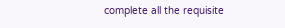complete all the requisite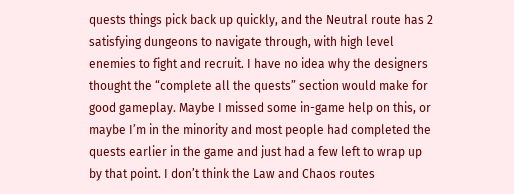quests things pick back up quickly, and the Neutral route has 2 satisfying dungeons to navigate through, with high level enemies to fight and recruit. I have no idea why the designers thought the “complete all the quests” section would make for good gameplay. Maybe I missed some in-game help on this, or maybe I’m in the minority and most people had completed the quests earlier in the game and just had a few left to wrap up by that point. I don’t think the Law and Chaos routes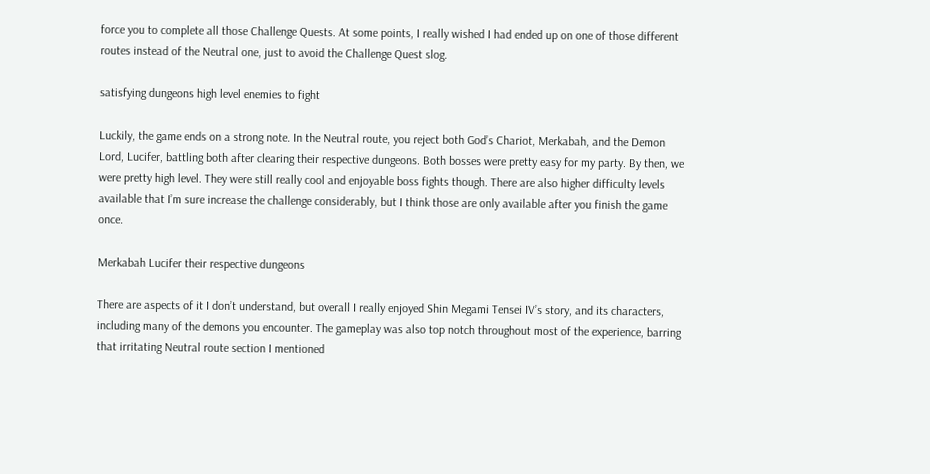force you to complete all those Challenge Quests. At some points, I really wished I had ended up on one of those different routes instead of the Neutral one, just to avoid the Challenge Quest slog.

satisfying dungeons high level enemies to fight

Luckily, the game ends on a strong note. In the Neutral route, you reject both God’s Chariot, Merkabah, and the Demon Lord, Lucifer, battling both after clearing their respective dungeons. Both bosses were pretty easy for my party. By then, we were pretty high level. They were still really cool and enjoyable boss fights though. There are also higher difficulty levels available that I’m sure increase the challenge considerably, but I think those are only available after you finish the game once.

Merkabah Lucifer their respective dungeons

There are aspects of it I don’t understand, but overall I really enjoyed Shin Megami Tensei IV’s story, and its characters, including many of the demons you encounter. The gameplay was also top notch throughout most of the experience, barring that irritating Neutral route section I mentioned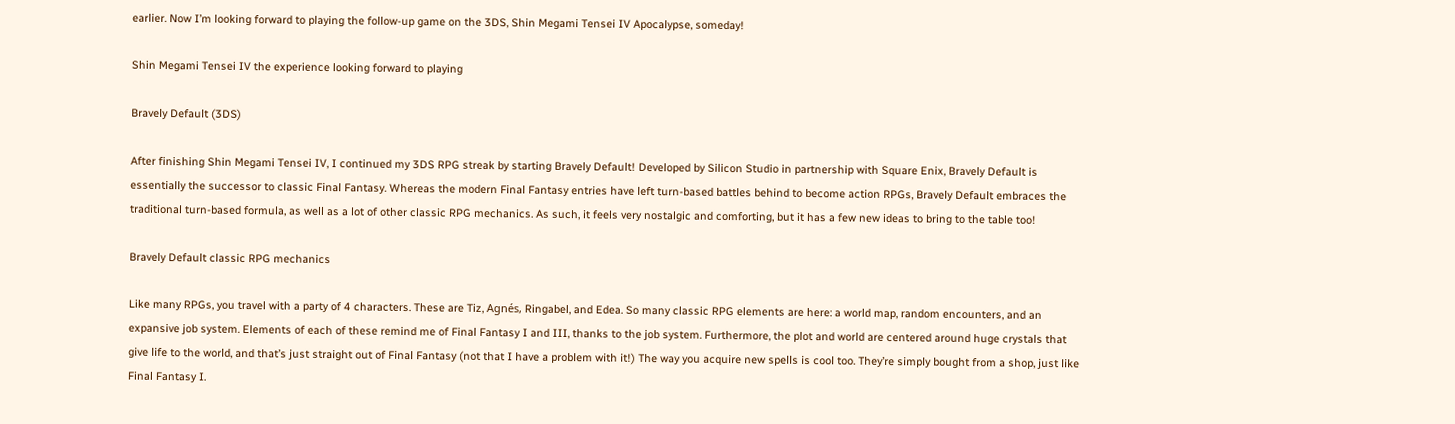earlier. Now I’m looking forward to playing the follow-up game on the 3DS, Shin Megami Tensei IV Apocalypse, someday!

Shin Megami Tensei IV the experience looking forward to playing

Bravely Default (3DS)

After finishing Shin Megami Tensei IV, I continued my 3DS RPG streak by starting Bravely Default! Developed by Silicon Studio in partnership with Square Enix, Bravely Default is essentially the successor to classic Final Fantasy. Whereas the modern Final Fantasy entries have left turn-based battles behind to become action RPGs, Bravely Default embraces the traditional turn-based formula, as well as a lot of other classic RPG mechanics. As such, it feels very nostalgic and comforting, but it has a few new ideas to bring to the table too!

Bravely Default classic RPG mechanics

Like many RPGs, you travel with a party of 4 characters. These are Tiz, Agnés, Ringabel, and Edea. So many classic RPG elements are here: a world map, random encounters, and an expansive job system. Elements of each of these remind me of Final Fantasy I and III, thanks to the job system. Furthermore, the plot and world are centered around huge crystals that give life to the world, and that’s just straight out of Final Fantasy (not that I have a problem with it!) The way you acquire new spells is cool too. They’re simply bought from a shop, just like Final Fantasy I.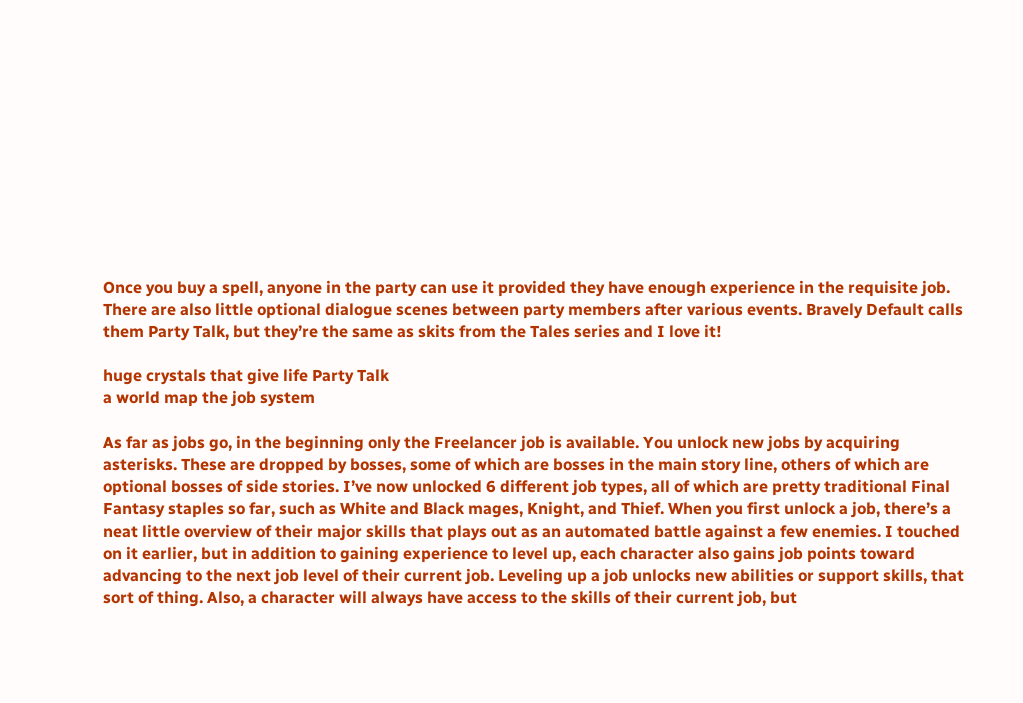Once you buy a spell, anyone in the party can use it provided they have enough experience in the requisite job. There are also little optional dialogue scenes between party members after various events. Bravely Default calls them Party Talk, but they’re the same as skits from the Tales series and I love it!

huge crystals that give life Party Talk
a world map the job system

As far as jobs go, in the beginning only the Freelancer job is available. You unlock new jobs by acquiring asterisks. These are dropped by bosses, some of which are bosses in the main story line, others of which are optional bosses of side stories. I’ve now unlocked 6 different job types, all of which are pretty traditional Final Fantasy staples so far, such as White and Black mages, Knight, and Thief. When you first unlock a job, there’s a neat little overview of their major skills that plays out as an automated battle against a few enemies. I touched on it earlier, but in addition to gaining experience to level up, each character also gains job points toward advancing to the next job level of their current job. Leveling up a job unlocks new abilities or support skills, that sort of thing. Also, a character will always have access to the skills of their current job, but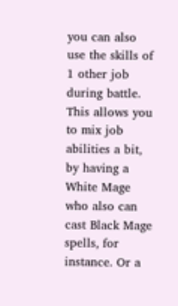you can also use the skills of 1 other job during battle. This allows you to mix job abilities a bit, by having a White Mage who also can cast Black Mage spells, for instance. Or a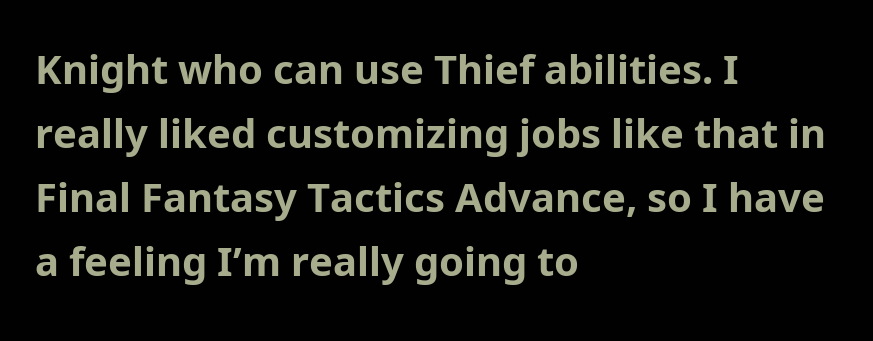Knight who can use Thief abilities. I really liked customizing jobs like that in Final Fantasy Tactics Advance, so I have a feeling I’m really going to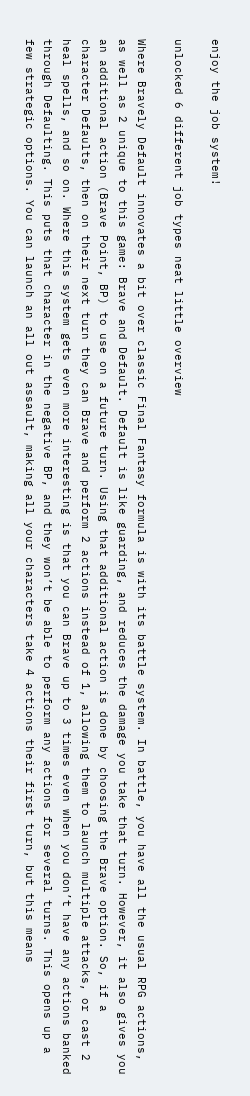enjoy the job system!

unlocked 6 different job types neat little overview

Where Bravely Default innovates a bit over classic Final Fantasy formula is with its battle system. In battle, you have all the usual RPG actions, as well as 2 unique to this game: Brave and Default. Default is like guarding, and reduces the damage you take that turn. However, it also gives you an additional action (Brave Point, BP) to use on a future turn. Using that additional action is done by choosing the Brave option. So, if a character Defaults, then on their next turn they can Brave and perform 2 actions instead of 1, allowing them to launch multiple attacks, or cast 2 heal spells, and so on. Where this system gets even more interesting is that you can Brave up to 3 times even when you don’t have any actions banked through Defaulting. This puts that character in the negative BP, and they won’t be able to perform any actions for several turns. This opens up a few strategic options. You can launch an all out assault, making all your characters take 4 actions their first turn, but this means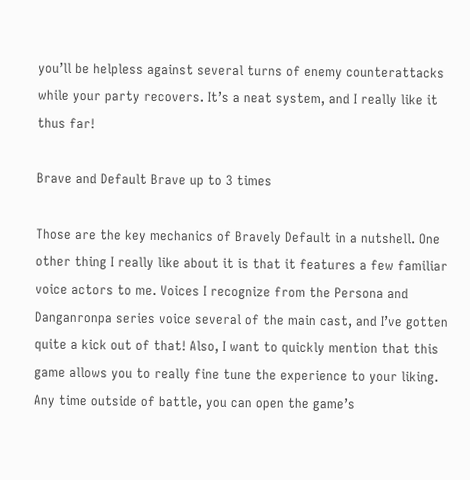you’ll be helpless against several turns of enemy counterattacks while your party recovers. It’s a neat system, and I really like it thus far!

Brave and Default Brave up to 3 times

Those are the key mechanics of Bravely Default in a nutshell. One other thing I really like about it is that it features a few familiar voice actors to me. Voices I recognize from the Persona and Danganronpa series voice several of the main cast, and I’ve gotten quite a kick out of that! Also, I want to quickly mention that this game allows you to really fine tune the experience to your liking. Any time outside of battle, you can open the game’s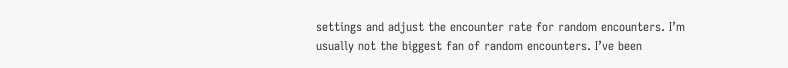settings and adjust the encounter rate for random encounters. I’m usually not the biggest fan of random encounters. I’ve been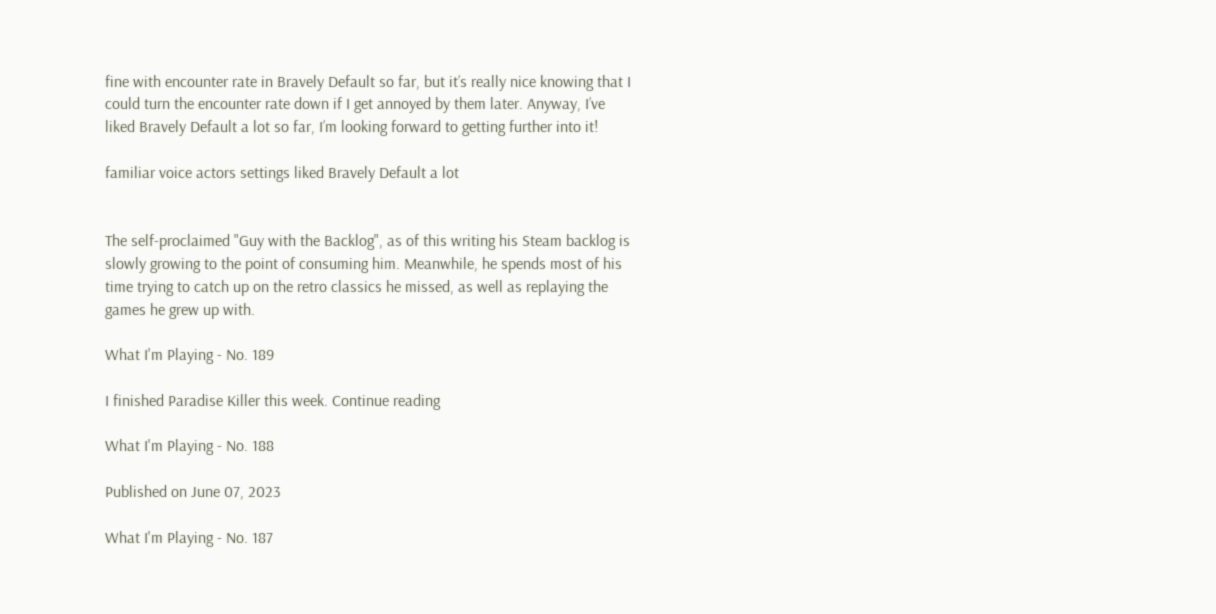fine with encounter rate in Bravely Default so far, but it’s really nice knowing that I could turn the encounter rate down if I get annoyed by them later. Anyway, I’ve liked Bravely Default a lot so far, I’m looking forward to getting further into it!

familiar voice actors settings liked Bravely Default a lot


The self-proclaimed "Guy with the Backlog", as of this writing his Steam backlog is slowly growing to the point of consuming him. Meanwhile, he spends most of his time trying to catch up on the retro classics he missed, as well as replaying the games he grew up with.

What I'm Playing - No. 189

I finished Paradise Killer this week. Continue reading

What I'm Playing - No. 188

Published on June 07, 2023

What I'm Playing - No. 187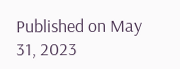Published on May 31, 2023